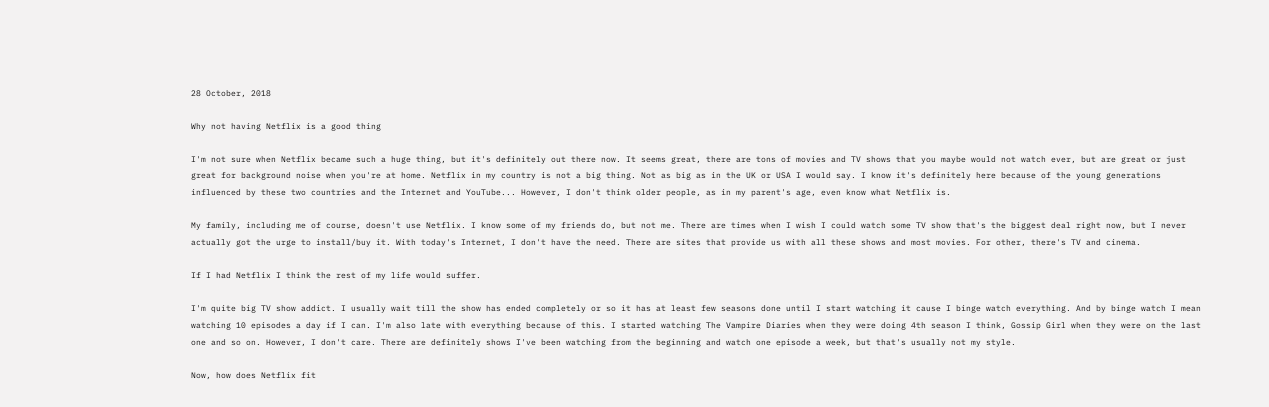28 October, 2018

Why not having Netflix is a good thing

I'm not sure when Netflix became such a huge thing, but it's definitely out there now. It seems great, there are tons of movies and TV shows that you maybe would not watch ever, but are great or just great for background noise when you're at home. Netflix in my country is not a big thing. Not as big as in the UK or USA I would say. I know it's definitely here because of the young generations influenced by these two countries and the Internet and YouTube... However, I don't think older people, as in my parent's age, even know what Netflix is.

My family, including me of course, doesn't use Netflix. I know some of my friends do, but not me. There are times when I wish I could watch some TV show that's the biggest deal right now, but I never actually got the urge to install/buy it. With today's Internet, I don't have the need. There are sites that provide us with all these shows and most movies. For other, there's TV and cinema.

If I had Netflix I think the rest of my life would suffer.

I'm quite big TV show addict. I usually wait till the show has ended completely or so it has at least few seasons done until I start watching it cause I binge watch everything. And by binge watch I mean watching 10 episodes a day if I can. I'm also late with everything because of this. I started watching The Vampire Diaries when they were doing 4th season I think, Gossip Girl when they were on the last one and so on. However, I don't care. There are definitely shows I've been watching from the beginning and watch one episode a week, but that's usually not my style.

Now, how does Netflix fit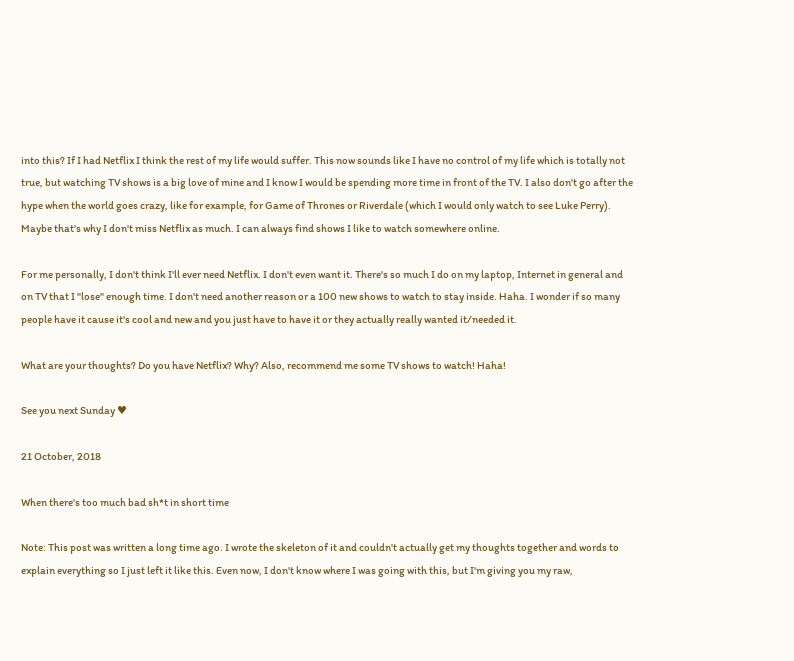into this? If I had Netflix I think the rest of my life would suffer. This now sounds like I have no control of my life which is totally not true, but watching TV shows is a big love of mine and I know I would be spending more time in front of the TV. I also don't go after the hype when the world goes crazy, like for example, for Game of Thrones or Riverdale (which I would only watch to see Luke Perry). Maybe that's why I don't miss Netflix as much. I can always find shows I like to watch somewhere online.

For me personally, I don't think I'll ever need Netflix. I don't even want it. There's so much I do on my laptop, Internet in general and on TV that I "lose" enough time. I don't need another reason or a 100 new shows to watch to stay inside. Haha. I wonder if so many people have it cause it's cool and new and you just have to have it or they actually really wanted it/needed it.

What are your thoughts? Do you have Netflix? Why? Also, recommend me some TV shows to watch! Haha!

See you next Sunday ♥

21 October, 2018

When there's too much bad sh*t in short time

Note: This post was written a long time ago. I wrote the skeleton of it and couldn't actually get my thoughts together and words to explain everything so I just left it like this. Even now, I don't know where I was going with this, but I'm giving you my raw,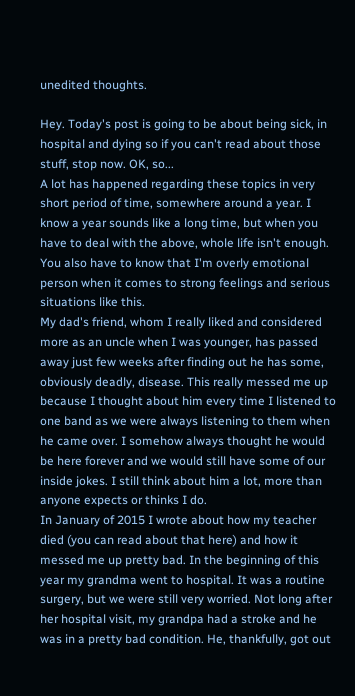unedited thoughts.

Hey. Today's post is going to be about being sick, in hospital and dying so if you can't read about those stuff, stop now. OK, so...
A lot has happened regarding these topics in very short period of time, somewhere around a year. I know a year sounds like a long time, but when you have to deal with the above, whole life isn't enough. You also have to know that I'm overly emotional person when it comes to strong feelings and serious situations like this.
My dad's friend, whom I really liked and considered more as an uncle when I was younger, has passed away just few weeks after finding out he has some, obviously deadly, disease. This really messed me up because I thought about him every time I listened to one band as we were always listening to them when he came over. I somehow always thought he would be here forever and we would still have some of our inside jokes. I still think about him a lot, more than anyone expects or thinks I do.
In January of 2015 I wrote about how my teacher died (you can read about that here) and how it messed me up pretty bad. In the beginning of this year my grandma went to hospital. It was a routine surgery, but we were still very worried. Not long after her hospital visit, my grandpa had a stroke and he was in a pretty bad condition. He, thankfully, got out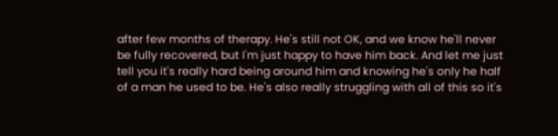after few months of therapy. He's still not OK, and we know he'll never be fully recovered, but I'm just happy to have him back. And let me just tell you it's really hard being around him and knowing he's only he half of a man he used to be. He's also really struggling with all of this so it's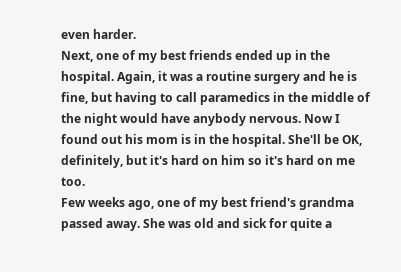even harder.
Next, one of my best friends ended up in the hospital. Again, it was a routine surgery and he is fine, but having to call paramedics in the middle of the night would have anybody nervous. Now I found out his mom is in the hospital. She'll be OK, definitely, but it's hard on him so it's hard on me too.
Few weeks ago, one of my best friend's grandma passed away. She was old and sick for quite a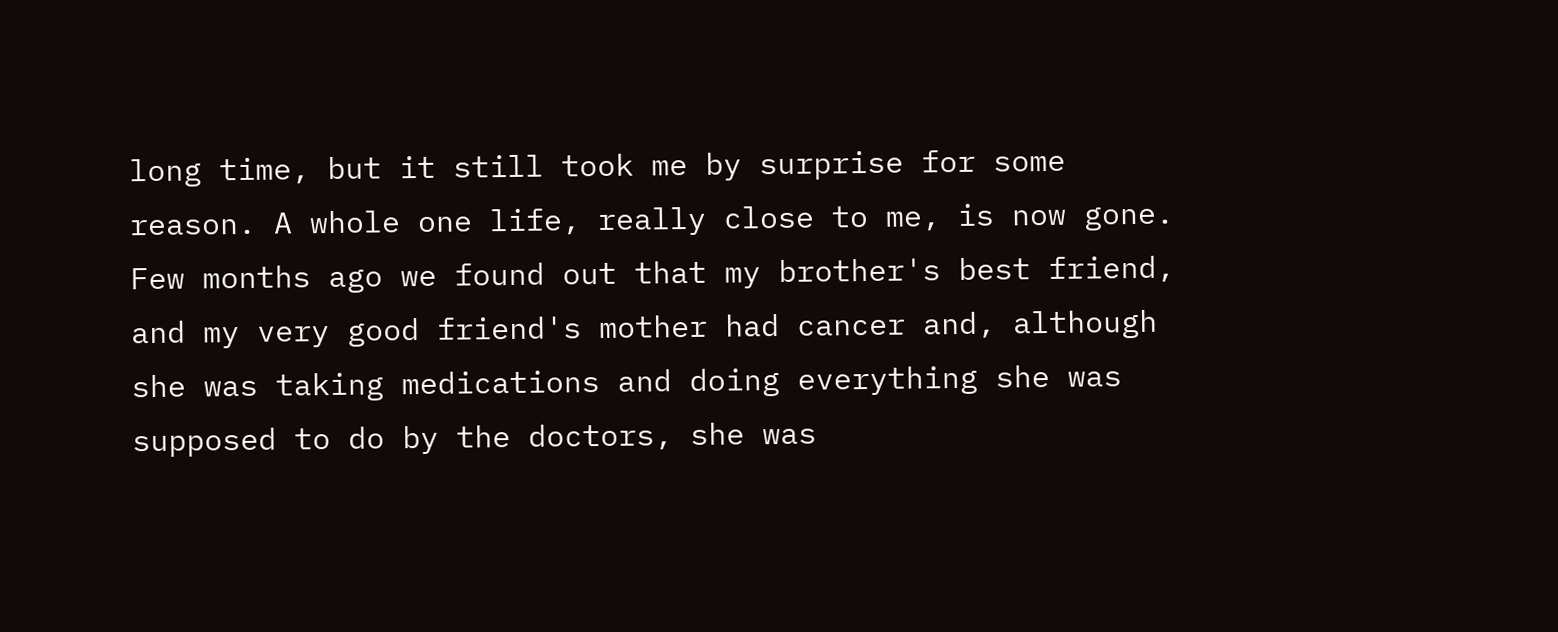long time, but it still took me by surprise for some reason. A whole one life, really close to me, is now gone. Few months ago we found out that my brother's best friend, and my very good friend's mother had cancer and, although she was taking medications and doing everything she was supposed to do by the doctors, she was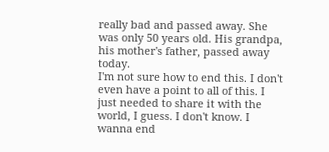really bad and passed away. She was only 50 years old. His grandpa, his mother's father, passed away today.
I'm not sure how to end this. I don't even have a point to all of this. I just needed to share it with the world, I guess. I don't know. I wanna end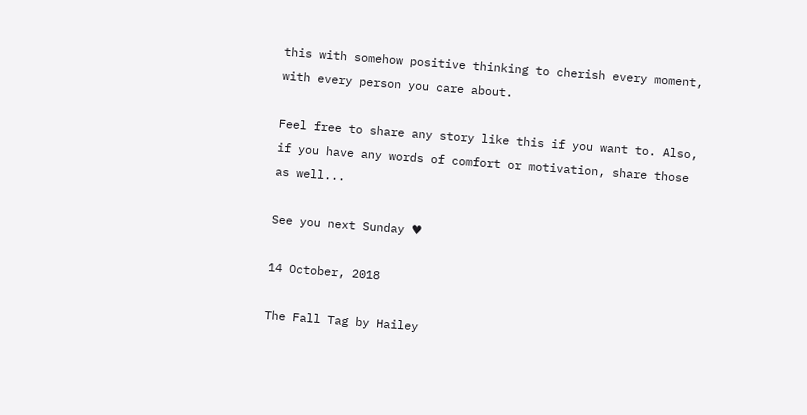this with somehow positive thinking to cherish every moment, with every person you care about.

Feel free to share any story like this if you want to. Also, if you have any words of comfort or motivation, share those as well...

See you next Sunday ♥

14 October, 2018

The Fall Tag by Hailey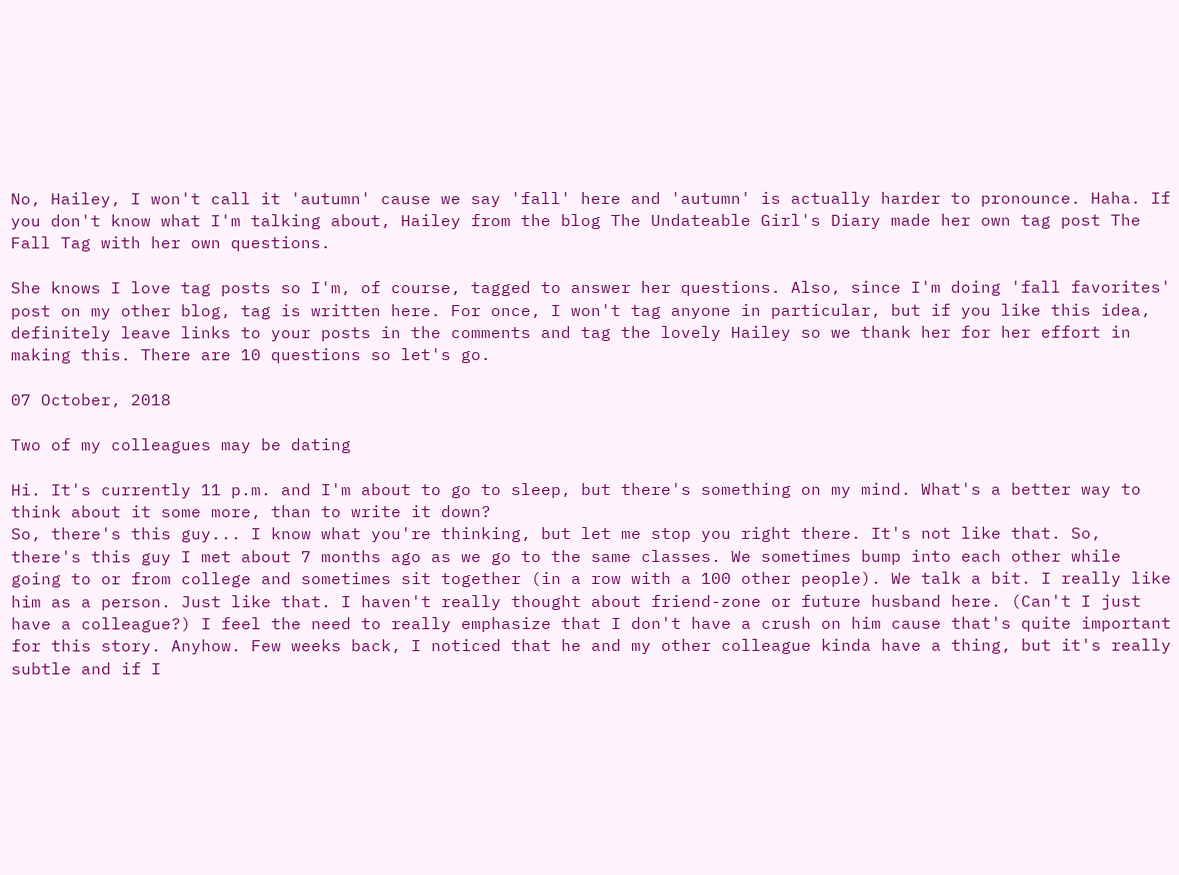No, Hailey, I won't call it 'autumn' cause we say 'fall' here and 'autumn' is actually harder to pronounce. Haha. If you don't know what I'm talking about, Hailey from the blog The Undateable Girl's Diary made her own tag post The Fall Tag with her own questions.

She knows I love tag posts so I'm, of course, tagged to answer her questions. Also, since I'm doing 'fall favorites' post on my other blog, tag is written here. For once, I won't tag anyone in particular, but if you like this idea, definitely leave links to your posts in the comments and tag the lovely Hailey so we thank her for her effort in making this. There are 10 questions so let's go.

07 October, 2018

Two of my colleagues may be dating

Hi. It's currently 11 p.m. and I'm about to go to sleep, but there's something on my mind. What's a better way to think about it some more, than to write it down?
So, there's this guy... I know what you're thinking, but let me stop you right there. It's not like that. So, there's this guy I met about 7 months ago as we go to the same classes. We sometimes bump into each other while going to or from college and sometimes sit together (in a row with a 100 other people). We talk a bit. I really like him as a person. Just like that. I haven't really thought about friend-zone or future husband here. (Can't I just have a colleague?) I feel the need to really emphasize that I don't have a crush on him cause that's quite important for this story. Anyhow. Few weeks back, I noticed that he and my other colleague kinda have a thing, but it's really subtle and if I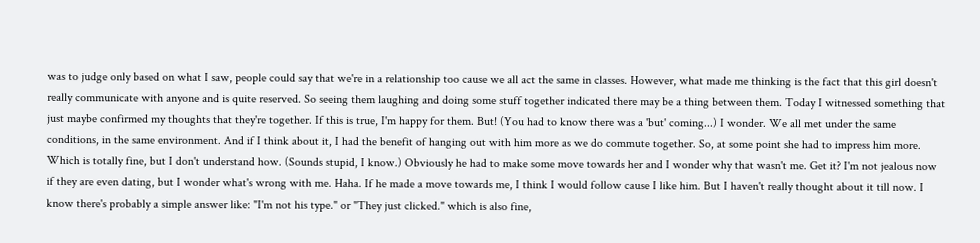was to judge only based on what I saw, people could say that we're in a relationship too cause we all act the same in classes. However, what made me thinking is the fact that this girl doesn't really communicate with anyone and is quite reserved. So seeing them laughing and doing some stuff together indicated there may be a thing between them. Today I witnessed something that just maybe confirmed my thoughts that they're together. If this is true, I'm happy for them. But! (You had to know there was a 'but' coming...) I wonder. We all met under the same conditions, in the same environment. And if I think about it, I had the benefit of hanging out with him more as we do commute together. So, at some point she had to impress him more. Which is totally fine, but I don't understand how. (Sounds stupid, I know.) Obviously he had to make some move towards her and I wonder why that wasn't me. Get it? I'm not jealous now if they are even dating, but I wonder what's wrong with me. Haha. If he made a move towards me, I think I would follow cause I like him. But I haven't really thought about it till now. I know there's probably a simple answer like: "I'm not his type." or "They just clicked." which is also fine,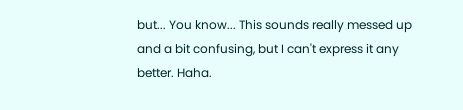but... You know... This sounds really messed up and a bit confusing, but I can't express it any better. Haha.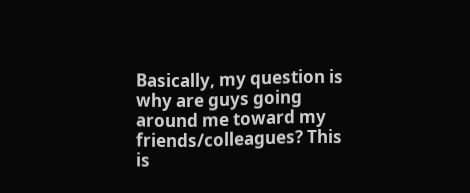Basically, my question is why are guys going around me toward my friends/colleagues? This is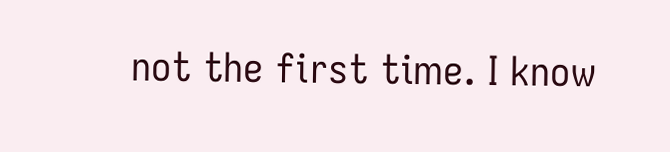not the first time. I know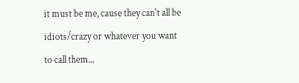it must be me, cause they can't all be idiots/crazy or whatever you want to call them...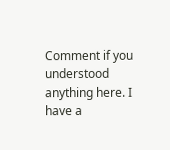Comment if you understood anything here. I have a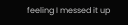feeling I messed it up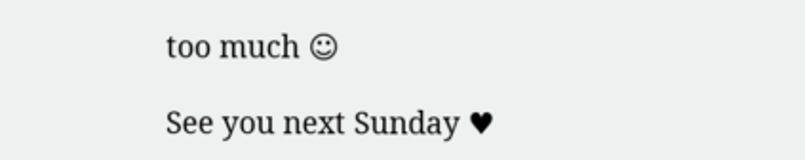too much ☺

See you next Sunday ♥